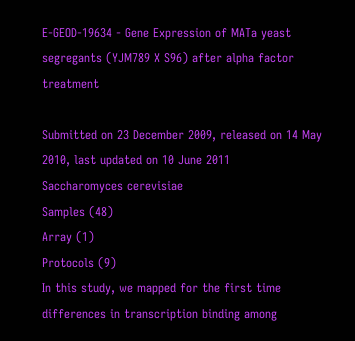E-GEOD-19634 - Gene Expression of MATa yeast segregants (YJM789 X S96) after alpha factor treatment

Submitted on 23 December 2009, released on 14 May 2010, last updated on 10 June 2011
Saccharomyces cerevisiae
Samples (48)
Array (1)
Protocols (9)
In this study, we mapped for the first time differences in transcription binding among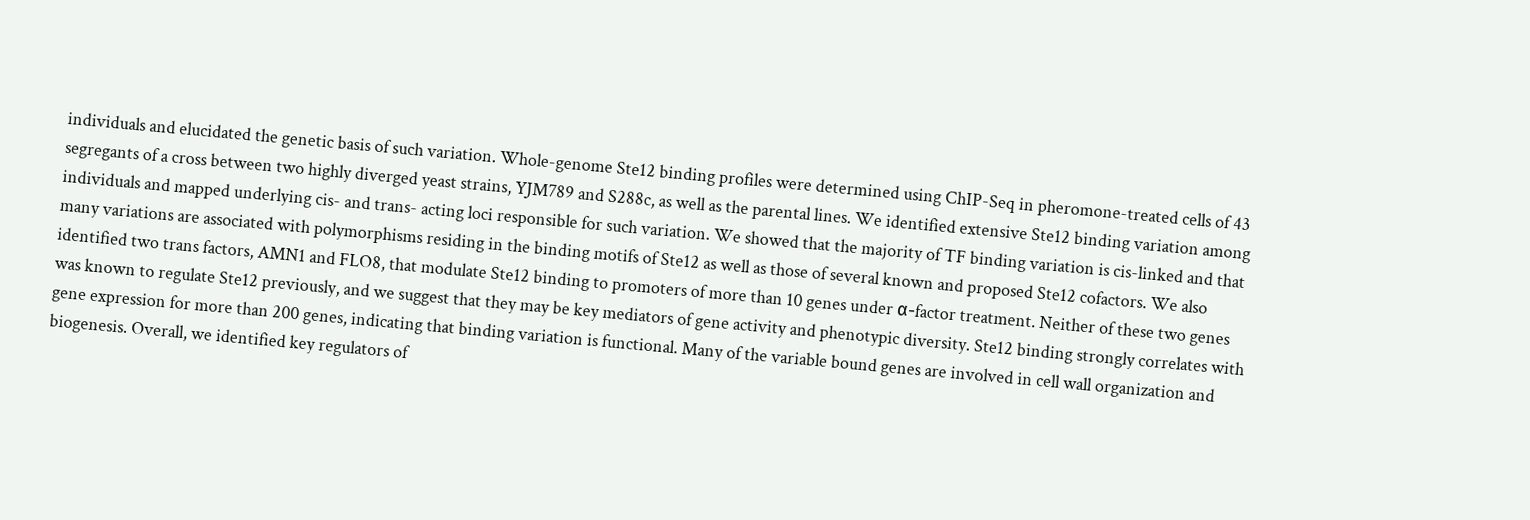individuals and elucidated the genetic basis of such variation. Whole-genome Ste12 binding profiles were determined using ChIP-Seq in pheromone-treated cells of 43 segregants of a cross between two highly diverged yeast strains, YJM789 and S288c, as well as the parental lines. We identified extensive Ste12 binding variation among individuals and mapped underlying cis- and trans- acting loci responsible for such variation. We showed that the majority of TF binding variation is cis-linked and that many variations are associated with polymorphisms residing in the binding motifs of Ste12 as well as those of several known and proposed Ste12 cofactors. We also identified two trans factors, AMN1 and FLO8, that modulate Ste12 binding to promoters of more than 10 genes under α-factor treatment. Neither of these two genes was known to regulate Ste12 previously, and we suggest that they may be key mediators of gene activity and phenotypic diversity. Ste12 binding strongly correlates with gene expression for more than 200 genes, indicating that binding variation is functional. Many of the variable bound genes are involved in cell wall organization and biogenesis. Overall, we identified key regulators of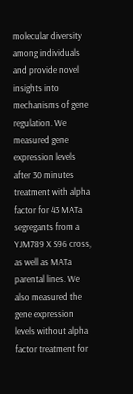molecular diversity among individuals and provide novel insights into mechanisms of gene regulation. We measured gene expression levels after 30 minutes treatment with alpha factor for 43 MATa segregants from a YJM789 X S96 cross, as well as MATa parental lines. We also measured the gene expression levels without alpha factor treatment for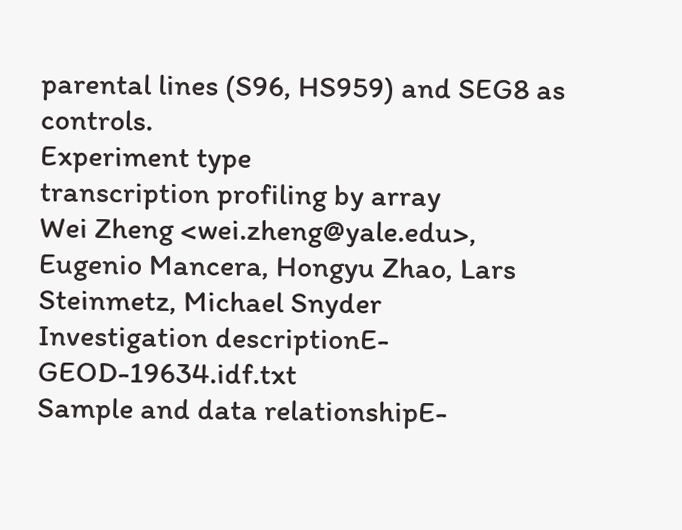parental lines (S96, HS959) and SEG8 as controls.
Experiment type
transcription profiling by array
Wei Zheng <wei.zheng@yale.edu>, Eugenio Mancera, Hongyu Zhao, Lars Steinmetz, Michael Snyder
Investigation descriptionE-GEOD-19634.idf.txt
Sample and data relationshipE-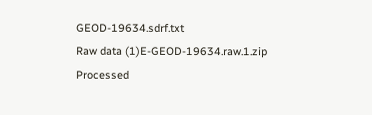GEOD-19634.sdrf.txt
Raw data (1)E-GEOD-19634.raw.1.zip
Processed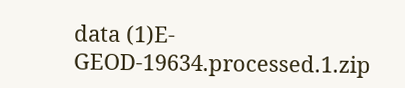data (1)E-GEOD-19634.processed.1.zip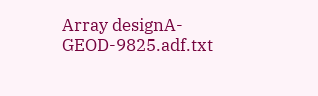Array designA-GEOD-9825.adf.txt